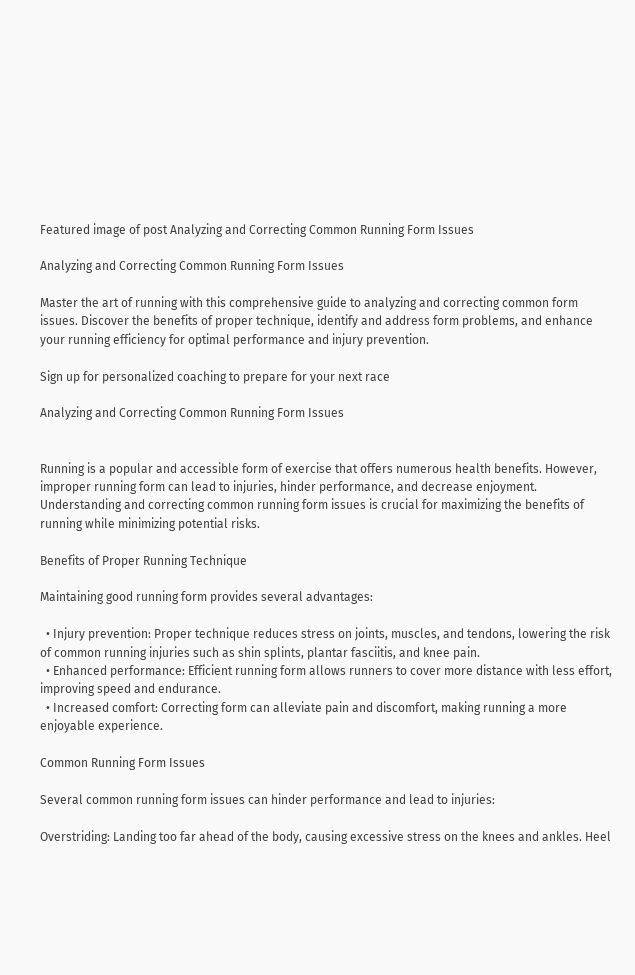Featured image of post Analyzing and Correcting Common Running Form Issues

Analyzing and Correcting Common Running Form Issues

Master the art of running with this comprehensive guide to analyzing and correcting common form issues. Discover the benefits of proper technique, identify and address form problems, and enhance your running efficiency for optimal performance and injury prevention.

Sign up for personalized coaching to prepare for your next race

Analyzing and Correcting Common Running Form Issues


Running is a popular and accessible form of exercise that offers numerous health benefits. However, improper running form can lead to injuries, hinder performance, and decrease enjoyment. Understanding and correcting common running form issues is crucial for maximizing the benefits of running while minimizing potential risks.

Benefits of Proper Running Technique

Maintaining good running form provides several advantages:

  • Injury prevention: Proper technique reduces stress on joints, muscles, and tendons, lowering the risk of common running injuries such as shin splints, plantar fasciitis, and knee pain.
  • Enhanced performance: Efficient running form allows runners to cover more distance with less effort, improving speed and endurance.
  • Increased comfort: Correcting form can alleviate pain and discomfort, making running a more enjoyable experience.

Common Running Form Issues

Several common running form issues can hinder performance and lead to injuries:

Overstriding: Landing too far ahead of the body, causing excessive stress on the knees and ankles. Heel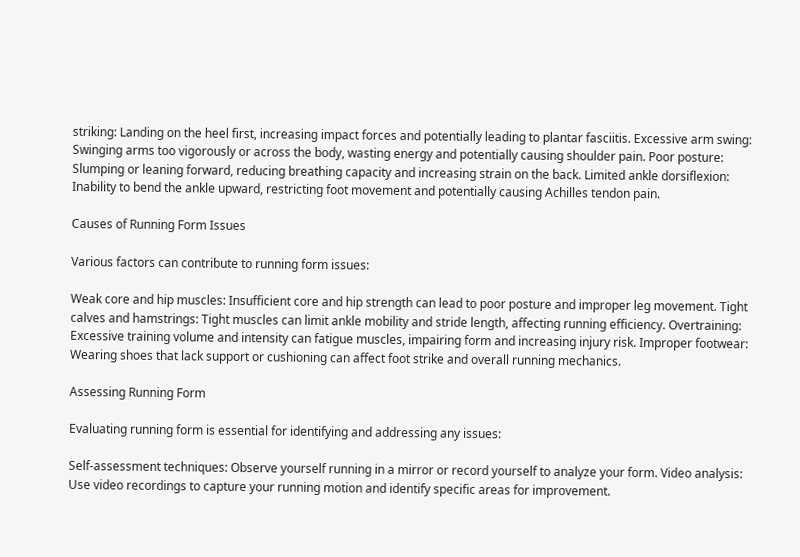striking: Landing on the heel first, increasing impact forces and potentially leading to plantar fasciitis. Excessive arm swing: Swinging arms too vigorously or across the body, wasting energy and potentially causing shoulder pain. Poor posture: Slumping or leaning forward, reducing breathing capacity and increasing strain on the back. Limited ankle dorsiflexion: Inability to bend the ankle upward, restricting foot movement and potentially causing Achilles tendon pain.

Causes of Running Form Issues

Various factors can contribute to running form issues:

Weak core and hip muscles: Insufficient core and hip strength can lead to poor posture and improper leg movement. Tight calves and hamstrings: Tight muscles can limit ankle mobility and stride length, affecting running efficiency. Overtraining: Excessive training volume and intensity can fatigue muscles, impairing form and increasing injury risk. Improper footwear: Wearing shoes that lack support or cushioning can affect foot strike and overall running mechanics.

Assessing Running Form

Evaluating running form is essential for identifying and addressing any issues:

Self-assessment techniques: Observe yourself running in a mirror or record yourself to analyze your form. Video analysis: Use video recordings to capture your running motion and identify specific areas for improvement.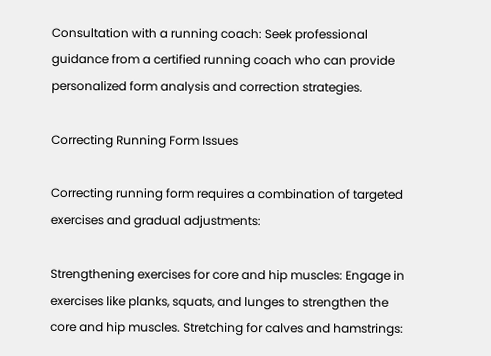Consultation with a running coach: Seek professional guidance from a certified running coach who can provide personalized form analysis and correction strategies.

Correcting Running Form Issues

Correcting running form requires a combination of targeted exercises and gradual adjustments:

Strengthening exercises for core and hip muscles: Engage in exercises like planks, squats, and lunges to strengthen the core and hip muscles. Stretching for calves and hamstrings: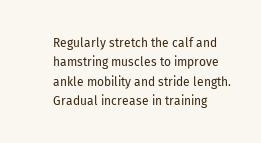Regularly stretch the calf and hamstring muscles to improve ankle mobility and stride length. Gradual increase in training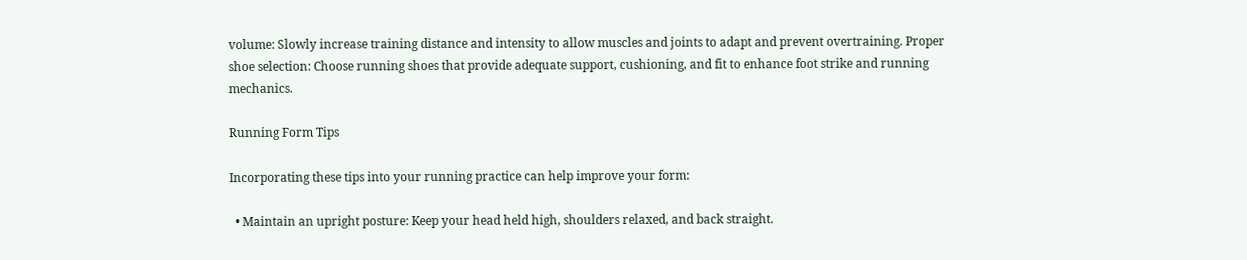volume: Slowly increase training distance and intensity to allow muscles and joints to adapt and prevent overtraining. Proper shoe selection: Choose running shoes that provide adequate support, cushioning, and fit to enhance foot strike and running mechanics.

Running Form Tips

Incorporating these tips into your running practice can help improve your form:

  • Maintain an upright posture: Keep your head held high, shoulders relaxed, and back straight.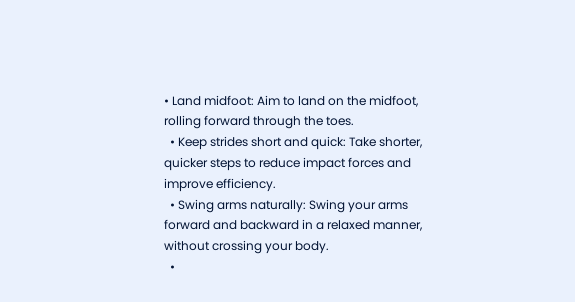• Land midfoot: Aim to land on the midfoot, rolling forward through the toes.
  • Keep strides short and quick: Take shorter, quicker steps to reduce impact forces and improve efficiency.
  • Swing arms naturally: Swing your arms forward and backward in a relaxed manner, without crossing your body.
  •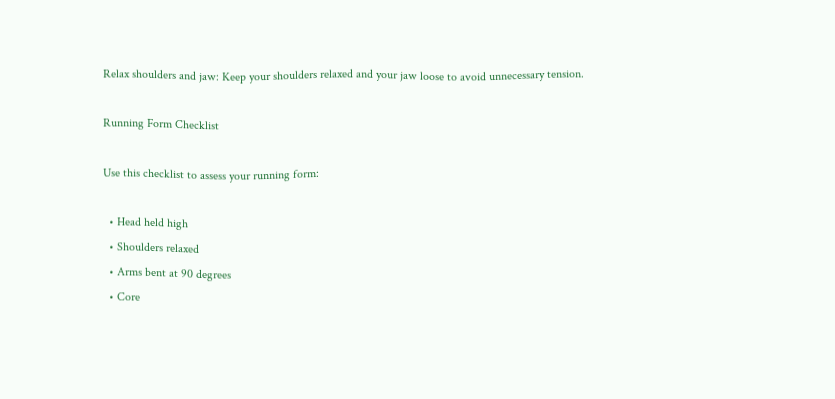Relax shoulders and jaw: Keep your shoulders relaxed and your jaw loose to avoid unnecessary tension.

Running Form Checklist

Use this checklist to assess your running form:

  • Head held high
  • Shoulders relaxed
  • Arms bent at 90 degrees
  • Core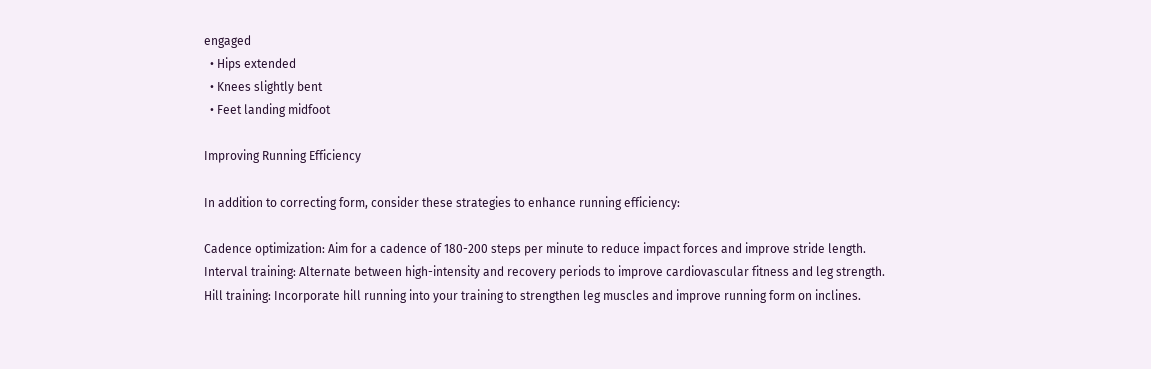engaged
  • Hips extended
  • Knees slightly bent
  • Feet landing midfoot

Improving Running Efficiency

In addition to correcting form, consider these strategies to enhance running efficiency:

Cadence optimization: Aim for a cadence of 180-200 steps per minute to reduce impact forces and improve stride length. Interval training: Alternate between high-intensity and recovery periods to improve cardiovascular fitness and leg strength. Hill training: Incorporate hill running into your training to strengthen leg muscles and improve running form on inclines.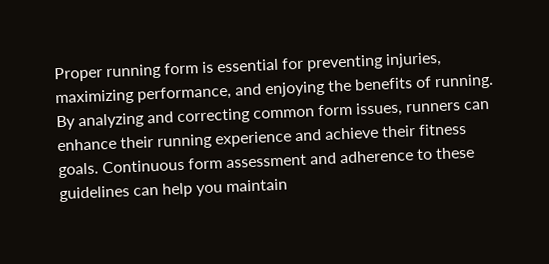Proper running form is essential for preventing injuries, maximizing performance, and enjoying the benefits of running. By analyzing and correcting common form issues, runners can enhance their running experience and achieve their fitness goals. Continuous form assessment and adherence to these guidelines can help you maintain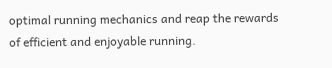optimal running mechanics and reap the rewards of efficient and enjoyable running.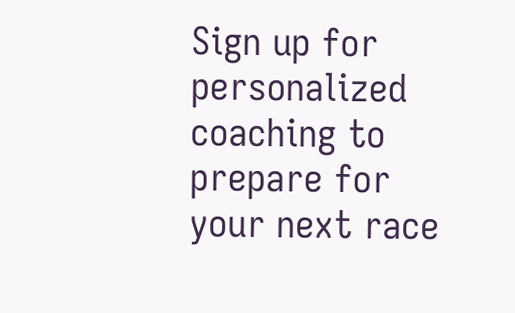Sign up for personalized coaching to prepare for your next race